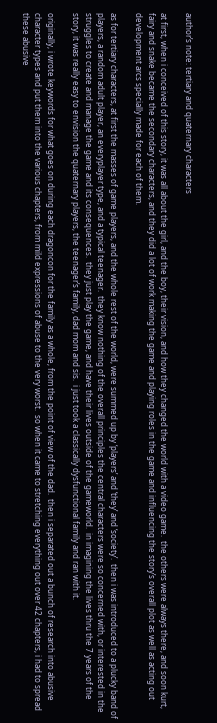author’s note: tertiary and quaternary characters

at first, when i conceived of this story, it was all about the girl, and the boy, their vision, and how they changed the world with a video game.  the others were always there, and soon kurt, fairy and snake became the secondary characters, and they did a lot of work making the game and playing roles in the game and influencing the story’s overall plot as well as acting out development arcs specially made for each of them.

as for tertiary characters, at first the masses of game players, and the whole rest of the world, were summed up by ‘players’ and ‘they’ and ‘society’.  then i was introduced to a plucky band of players, a random adult player, an everyplayer type, and a typical teenager.  they know nothing of the overall principles the central characters were so concerned with, or interested in the struggles to create and manage the game and its consequences.  they just play the game, and have their lives outside of the gameworld.  in imagining the lives thru the 7 years of the story, it was really easy to envision the quaternary players, the teenager’s family, dad mom and sis.  i just took a classically dysfunctional family and ran with it.

originally, i wrote keywords for what goes on during each dragoncon for the family as a whole, from the point of view of the dad.  then i separated out a bunch of research into abusive character types and put them into the various chapters, from mild expressions of abuse to the very worst.  so when it came to stretching everything out over 42 chapters, i had to spread these abusive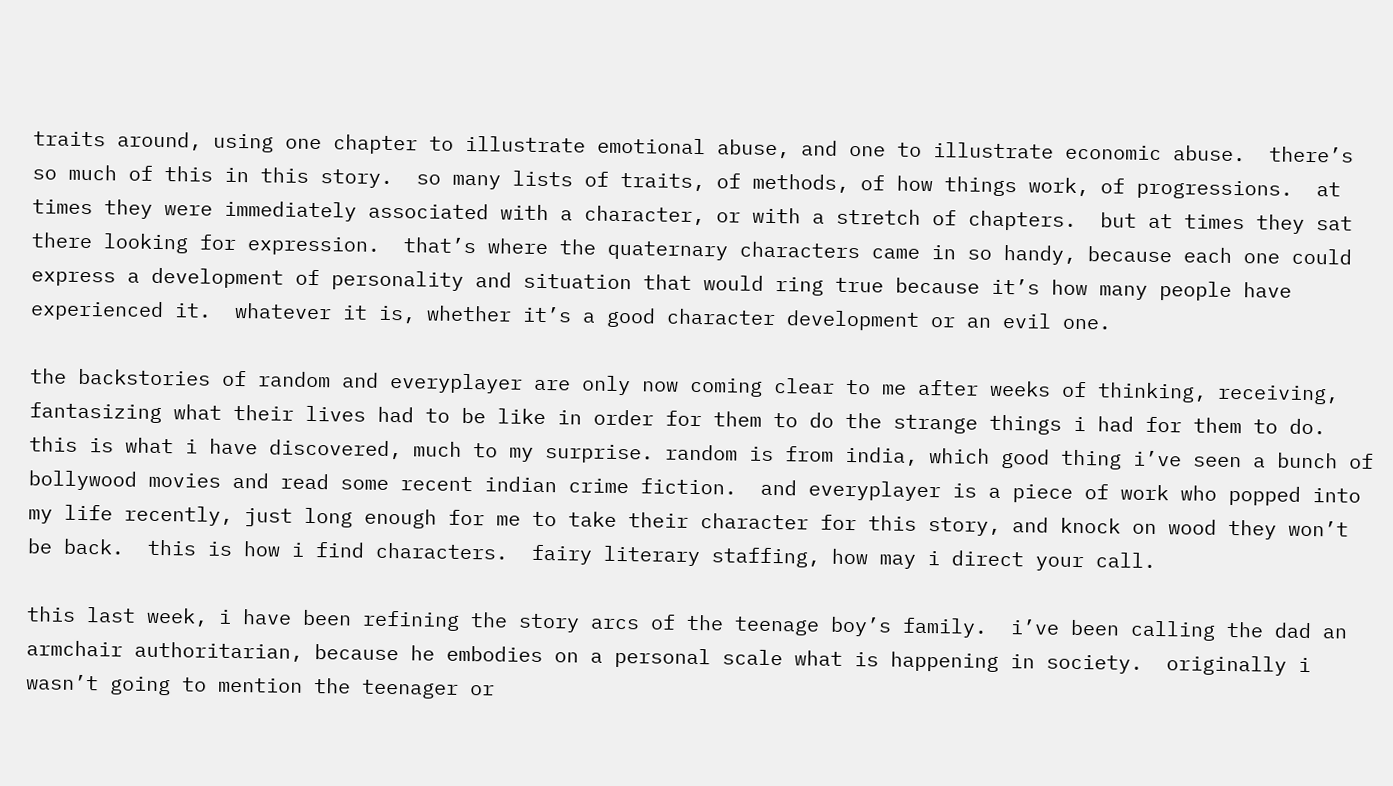traits around, using one chapter to illustrate emotional abuse, and one to illustrate economic abuse.  there’s so much of this in this story.  so many lists of traits, of methods, of how things work, of progressions.  at times they were immediately associated with a character, or with a stretch of chapters.  but at times they sat there looking for expression.  that’s where the quaternary characters came in so handy, because each one could express a development of personality and situation that would ring true because it’s how many people have experienced it.  whatever it is, whether it’s a good character development or an evil one.

the backstories of random and everyplayer are only now coming clear to me after weeks of thinking, receiving, fantasizing what their lives had to be like in order for them to do the strange things i had for them to do.  this is what i have discovered, much to my surprise. random is from india, which good thing i’ve seen a bunch of bollywood movies and read some recent indian crime fiction.  and everyplayer is a piece of work who popped into my life recently, just long enough for me to take their character for this story, and knock on wood they won’t be back.  this is how i find characters.  fairy literary staffing, how may i direct your call.

this last week, i have been refining the story arcs of the teenage boy’s family.  i’ve been calling the dad an armchair authoritarian, because he embodies on a personal scale what is happening in society.  originally i wasn’t going to mention the teenager or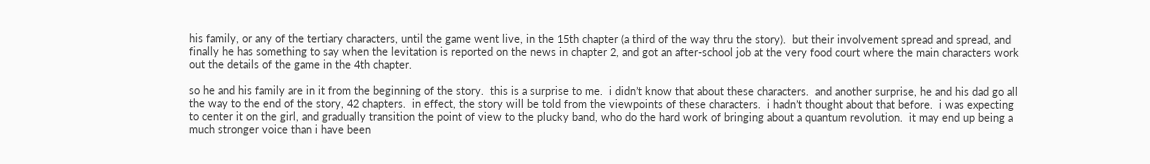his family, or any of the tertiary characters, until the game went live, in the 15th chapter (a third of the way thru the story).  but their involvement spread and spread, and finally he has something to say when the levitation is reported on the news in chapter 2, and got an after-school job at the very food court where the main characters work out the details of the game in the 4th chapter.

so he and his family are in it from the beginning of the story.  this is a surprise to me.  i didn’t know that about these characters.  and another surprise, he and his dad go all the way to the end of the story, 42 chapters.  in effect, the story will be told from the viewpoints of these characters.  i hadn’t thought about that before.  i was expecting to center it on the girl, and gradually transition the point of view to the plucky band, who do the hard work of bringing about a quantum revolution.  it may end up being a much stronger voice than i have been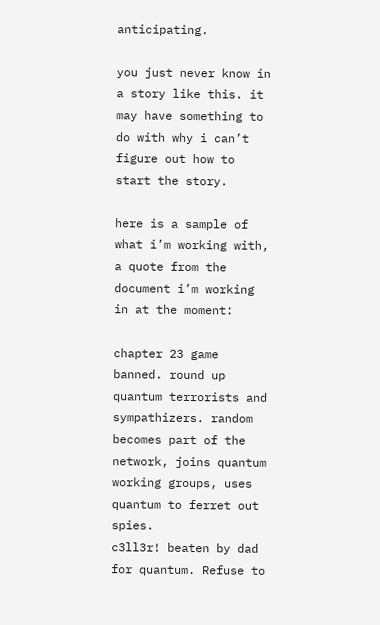anticipating.

you just never know in a story like this. it may have something to do with why i can’t figure out how to start the story.

here is a sample of what i’m working with, a quote from the document i’m working in at the moment:

chapter 23 game banned. round up quantum terrorists and sympathizers. random becomes part of the network, joins quantum working groups, uses quantum to ferret out spies.
c3ll3r! beaten by dad for quantum. Refuse to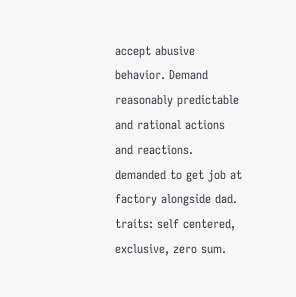accept abusive behavior. Demand reasonably predictable and rational actions and reactions.  demanded to get job at factory alongside dad.
traits: self centered, exclusive, zero sum.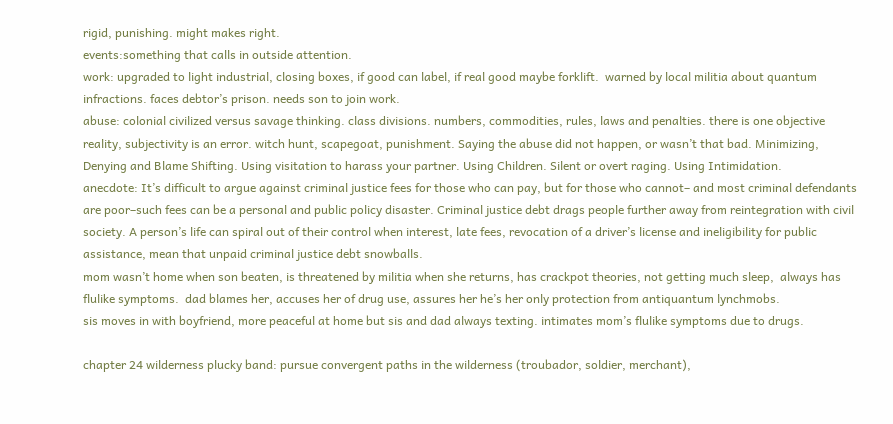rigid, punishing. might makes right.
events:something that calls in outside attention.
work: upgraded to light industrial, closing boxes, if good can label, if real good maybe forklift.  warned by local militia about quantum infractions. faces debtor’s prison. needs son to join work.
abuse: colonial civilized versus savage thinking. class divisions. numbers, commodities, rules, laws and penalties. there is one objective reality, subjectivity is an error. witch hunt, scapegoat, punishment. Saying the abuse did not happen, or wasn’t that bad. Minimizing, Denying and Blame Shifting. Using visitation to harass your partner. Using Children. Silent or overt raging. Using Intimidation.
anecdote: It’s difficult to argue against criminal justice fees for those who can pay, but for those who cannot– and most criminal defendants are poor–such fees can be a personal and public policy disaster. Criminal justice debt drags people further away from reintegration with civil society. A person’s life can spiral out of their control when interest, late fees, revocation of a driver’s license and ineligibility for public assistance, mean that unpaid criminal justice debt snowballs.
mom wasn’t home when son beaten, is threatened by militia when she returns, has crackpot theories, not getting much sleep,  always has flulike symptoms.  dad blames her, accuses her of drug use, assures her he’s her only protection from antiquantum lynchmobs.
sis moves in with boyfriend, more peaceful at home but sis and dad always texting. intimates mom’s flulike symptoms due to drugs.

chapter 24 wilderness plucky band: pursue convergent paths in the wilderness (troubador, soldier, merchant),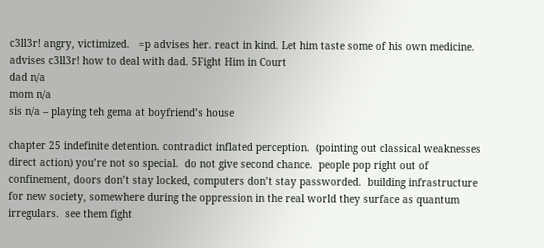c3ll3r! angry, victimized.   =p advises her. react in kind. Let him taste some of his own medicine. advises c3ll3r! how to deal with dad. 5Fight Him in Court
dad n/a
mom n/a
sis n/a – playing teh gema at boyfriend’s house

chapter 25 indefinite detention. contradict inflated perception.  (pointing out classical weaknesses direct action) you’re not so special.  do not give second chance.  people pop right out of confinement, doors don’t stay locked, computers don’t stay passworded.  building infrastructure for new society, somewhere during the oppression in the real world they surface as quantum irregulars.  see them fight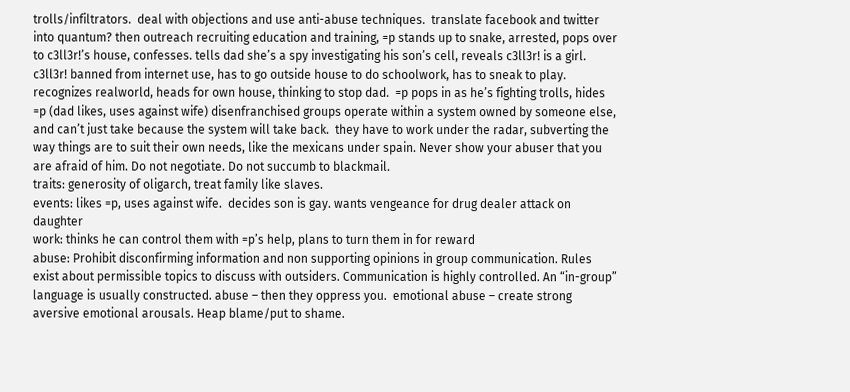trolls/infiltrators.  deal with objections and use anti-abuse techniques.  translate facebook and twitter into quantum? then outreach recruiting education and training, =p stands up to snake, arrested, pops over to c3ll3r!’s house, confesses. tells dad she’s a spy investigating his son’s cell, reveals c3ll3r! is a girl.
c3ll3r! banned from internet use, has to go outside house to do schoolwork, has to sneak to play.  recognizes realworld, heads for own house, thinking to stop dad.  =p pops in as he’s fighting trolls, hides =p (dad likes, uses against wife) disenfranchised groups operate within a system owned by someone else, and can’t just take because the system will take back.  they have to work under the radar, subverting the way things are to suit their own needs, like the mexicans under spain. Never show your abuser that you are afraid of him. Do not negotiate. Do not succumb to blackmail.
traits: generosity of oligarch, treat family like slaves.
events: likes =p, uses against wife.  decides son is gay. wants vengeance for drug dealer attack on daughter
work: thinks he can control them with =p’s help, plans to turn them in for reward
abuse: Prohibit disconfirming information and non supporting opinions in group communication. Rules exist about permissible topics to discuss with outsiders. Communication is highly controlled. An “in-group” language is usually constructed. abuse – then they oppress you.  emotional abuse – create strong aversive emotional arousals. Heap blame/put to shame.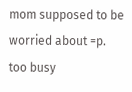mom supposed to be worried about =p.  too busy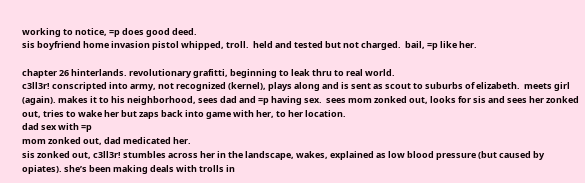working to notice, =p does good deed.
sis boyfriend home invasion pistol whipped, troll.  held and tested but not charged.  bail, =p like her.

chapter 26 hinterlands. revolutionary grafitti, beginning to leak thru to real world.
c3ll3r! conscripted into army, not recognized (kernel), plays along and is sent as scout to suburbs of elizabeth.  meets girl (again). makes it to his neighborhood, sees dad and =p having sex.  sees mom zonked out, looks for sis and sees her zonked out, tries to wake her but zaps back into game with her, to her location.
dad sex with =p
mom zonked out, dad medicated her.
sis zonked out, c3ll3r! stumbles across her in the landscape, wakes, explained as low blood pressure (but caused by opiates). she’s been making deals with trolls in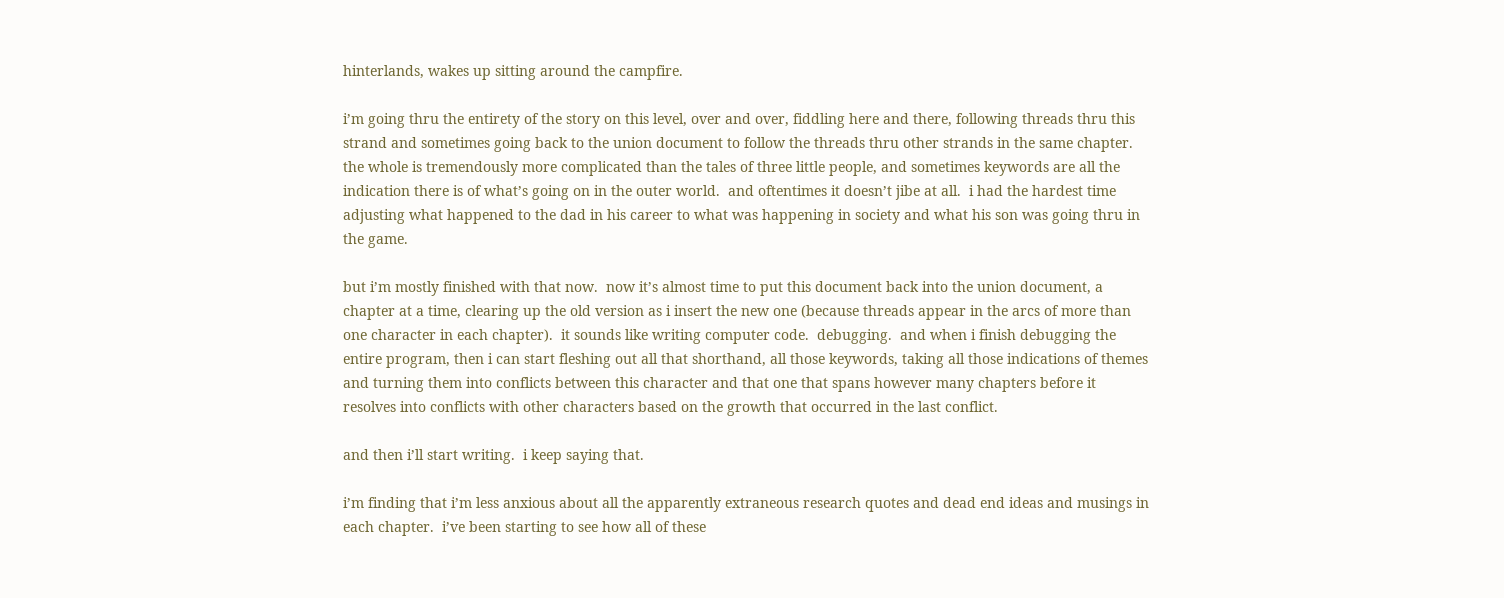hinterlands, wakes up sitting around the campfire.

i’m going thru the entirety of the story on this level, over and over, fiddling here and there, following threads thru this strand and sometimes going back to the union document to follow the threads thru other strands in the same chapter.  the whole is tremendously more complicated than the tales of three little people, and sometimes keywords are all the indication there is of what’s going on in the outer world.  and oftentimes it doesn’t jibe at all.  i had the hardest time adjusting what happened to the dad in his career to what was happening in society and what his son was going thru in the game.

but i’m mostly finished with that now.  now it’s almost time to put this document back into the union document, a chapter at a time, clearing up the old version as i insert the new one (because threads appear in the arcs of more than one character in each chapter).  it sounds like writing computer code.  debugging.  and when i finish debugging the entire program, then i can start fleshing out all that shorthand, all those keywords, taking all those indications of themes and turning them into conflicts between this character and that one that spans however many chapters before it resolves into conflicts with other characters based on the growth that occurred in the last conflict.

and then i’ll start writing.  i keep saying that.

i’m finding that i’m less anxious about all the apparently extraneous research quotes and dead end ideas and musings in each chapter.  i’ve been starting to see how all of these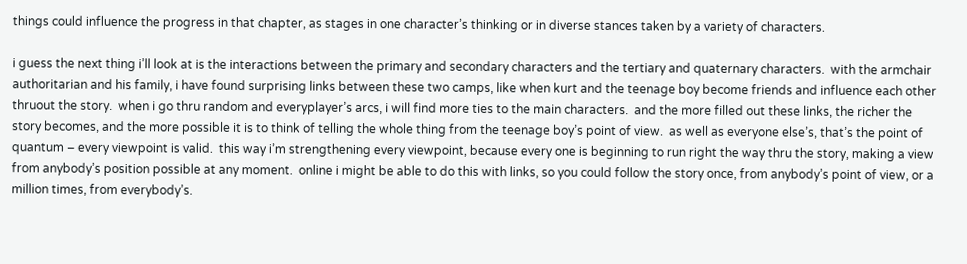things could influence the progress in that chapter, as stages in one character’s thinking or in diverse stances taken by a variety of characters.

i guess the next thing i’ll look at is the interactions between the primary and secondary characters and the tertiary and quaternary characters.  with the armchair authoritarian and his family, i have found surprising links between these two camps, like when kurt and the teenage boy become friends and influence each other thruout the story.  when i go thru random and everyplayer’s arcs, i will find more ties to the main characters.  and the more filled out these links, the richer the story becomes, and the more possible it is to think of telling the whole thing from the teenage boy’s point of view.  as well as everyone else’s, that’s the point of quantum – every viewpoint is valid.  this way i’m strengthening every viewpoint, because every one is beginning to run right the way thru the story, making a view from anybody’s position possible at any moment.  online i might be able to do this with links, so you could follow the story once, from anybody’s point of view, or a million times, from everybody’s.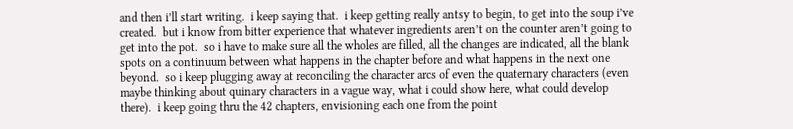and then i’ll start writing.  i keep saying that.  i keep getting really antsy to begin, to get into the soup i’ve created.  but i know from bitter experience that whatever ingredients aren’t on the counter aren’t going to get into the pot.  so i have to make sure all the wholes are filled, all the changes are indicated, all the blank spots on a continuum between what happens in the chapter before and what happens in the next one beyond.  so i keep plugging away at reconciling the character arcs of even the quaternary characters (even maybe thinking about quinary characters in a vague way, what i could show here, what could develop there).  i keep going thru the 42 chapters, envisioning each one from the point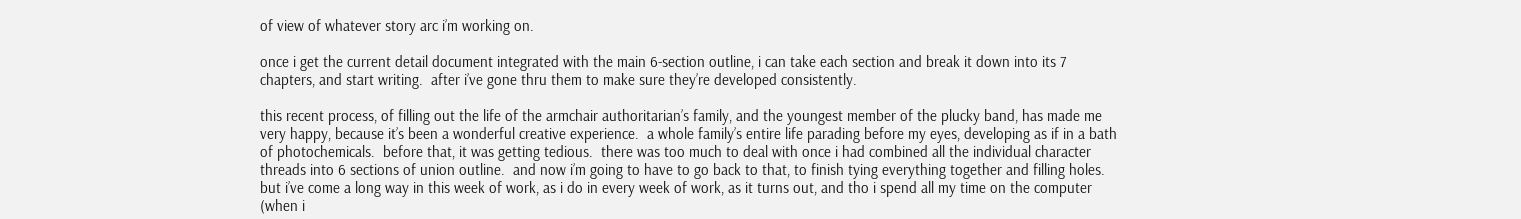of view of whatever story arc i’m working on.

once i get the current detail document integrated with the main 6-section outline, i can take each section and break it down into its 7 chapters, and start writing.  after i’ve gone thru them to make sure they’re developed consistently.

this recent process, of filling out the life of the armchair authoritarian’s family, and the youngest member of the plucky band, has made me very happy, because it’s been a wonderful creative experience.  a whole family’s entire life parading before my eyes, developing as if in a bath of photochemicals.  before that, it was getting tedious.  there was too much to deal with once i had combined all the individual character threads into 6 sections of union outline.  and now i’m going to have to go back to that, to finish tying everything together and filling holes.  but i’ve come a long way in this week of work, as i do in every week of work, as it turns out, and tho i spend all my time on the computer (when i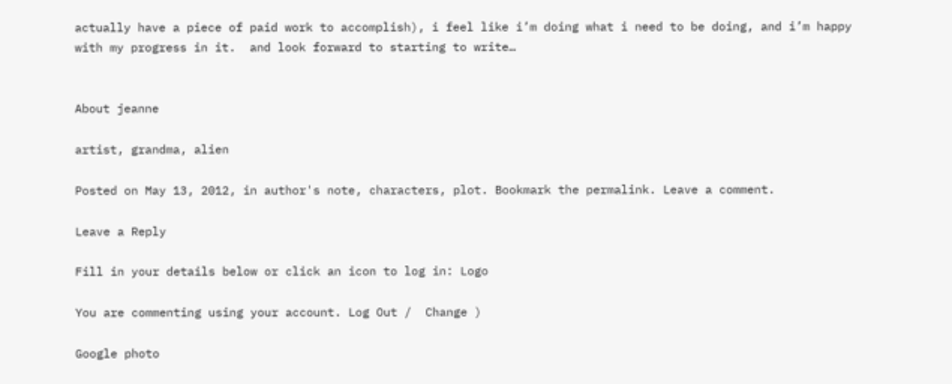actually have a piece of paid work to accomplish), i feel like i’m doing what i need to be doing, and i’m happy with my progress in it.  and look forward to starting to write…


About jeanne

artist, grandma, alien

Posted on May 13, 2012, in author's note, characters, plot. Bookmark the permalink. Leave a comment.

Leave a Reply

Fill in your details below or click an icon to log in: Logo

You are commenting using your account. Log Out /  Change )

Google photo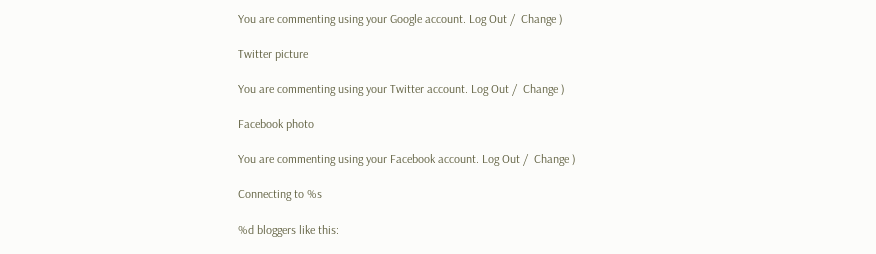You are commenting using your Google account. Log Out /  Change )

Twitter picture

You are commenting using your Twitter account. Log Out /  Change )

Facebook photo

You are commenting using your Facebook account. Log Out /  Change )

Connecting to %s

%d bloggers like this: